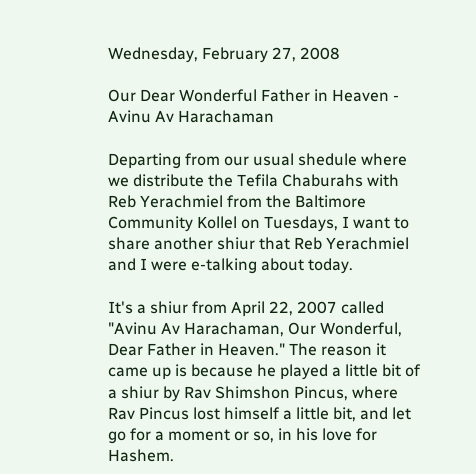Wednesday, February 27, 2008

Our Dear Wonderful Father in Heaven - Avinu Av Harachaman

Departing from our usual shedule where we distribute the Tefila Chaburahs with Reb Yerachmiel from the Baltimore Community Kollel on Tuesdays, I want to share another shiur that Reb Yerachmiel and I were e-talking about today.

It's a shiur from April 22, 2007 called "Avinu Av Harachaman, Our Wonderful, Dear Father in Heaven." The reason it came up is because he played a little bit of a shiur by Rav Shimshon Pincus, where Rav Pincus lost himself a little bit, and let go for a moment or so, in his love for Hashem.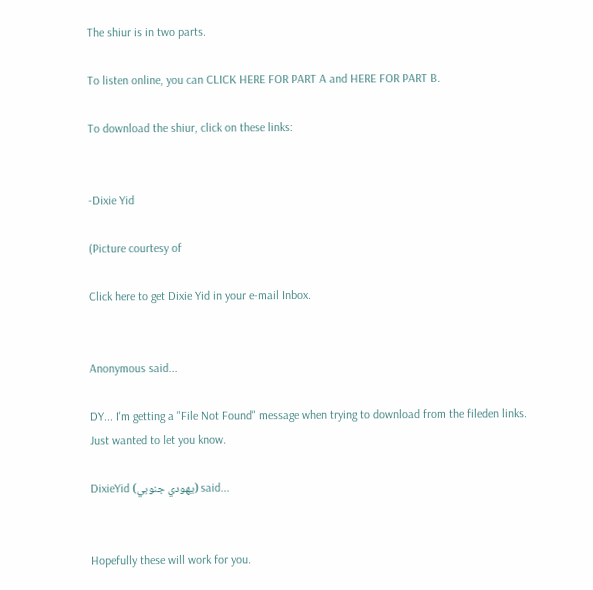The shiur is in two parts.

To listen online, you can CLICK HERE FOR PART A and HERE FOR PART B.

To download the shiur, click on these links:


-Dixie Yid

(Picture courtesy of

Click here to get Dixie Yid in your e-mail Inbox.


Anonymous said...

DY... I'm getting a "File Not Found" message when trying to download from the fileden links.
Just wanted to let you know.

DixieYid (يهودي جنوبي) said...


Hopefully these will work for you.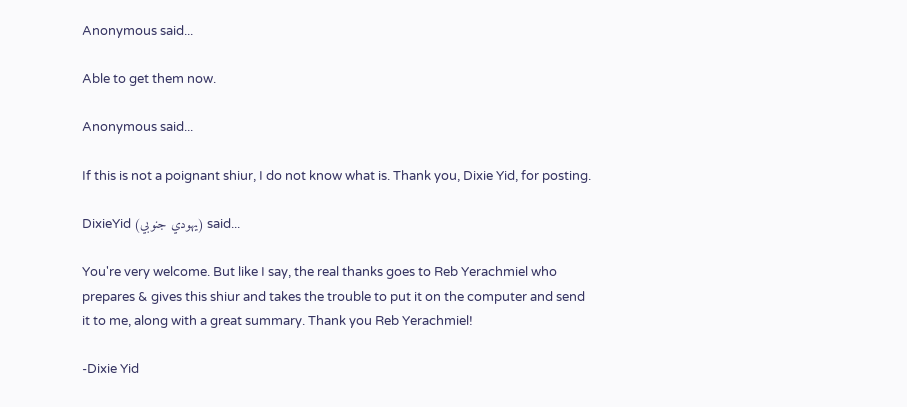Anonymous said...

Able to get them now.

Anonymous said...

If this is not a poignant shiur, I do not know what is. Thank you, Dixie Yid, for posting.

DixieYid (يهودي جنوبي) said...

You're very welcome. But like I say, the real thanks goes to Reb Yerachmiel who prepares & gives this shiur and takes the trouble to put it on the computer and send it to me, along with a great summary. Thank you Reb Yerachmiel!

-Dixie Yid